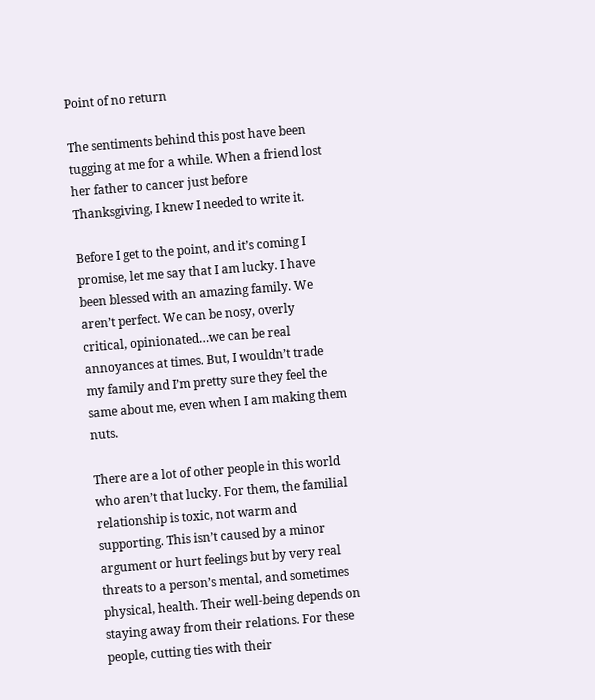Point of no return

The sentiments behind this post have been tugging at me for a while. When a friend lost her father to cancer just before Thanksgiving, I knew I needed to write it.

Before I get to the point, and it’s coming I promise, let me say that I am lucky. I have been blessed with an amazing family. We aren’t perfect. We can be nosy, overly critical, opinionated…we can be real annoyances at times. But, I wouldn’t trade my family and I’m pretty sure they feel the same about me, even when I am making them nuts.

There are a lot of other people in this world who aren’t that lucky. For them, the familial relationship is toxic, not warm and supporting. This isn’t caused by a minor argument or hurt feelings but by very real threats to a person’s mental, and sometimes physical, health. Their well-being depends on staying away from their relations. For these people, cutting ties with their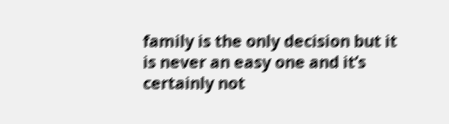family is the only decision but it is never an easy one and it’s certainly not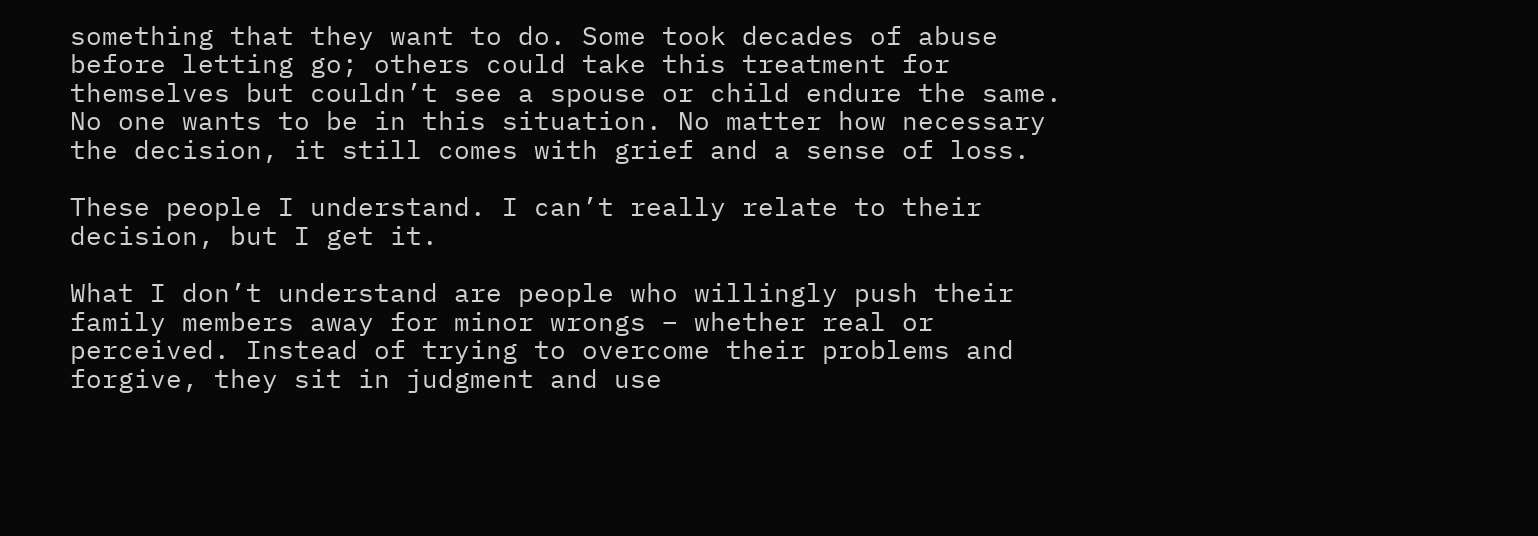something that they want to do. Some took decades of abuse before letting go; others could take this treatment for themselves but couldn’t see a spouse or child endure the same. No one wants to be in this situation. No matter how necessary the decision, it still comes with grief and a sense of loss.

These people I understand. I can’t really relate to their decision, but I get it.

What I don’t understand are people who willingly push their family members away for minor wrongs – whether real or perceived. Instead of trying to overcome their problems and forgive, they sit in judgment and use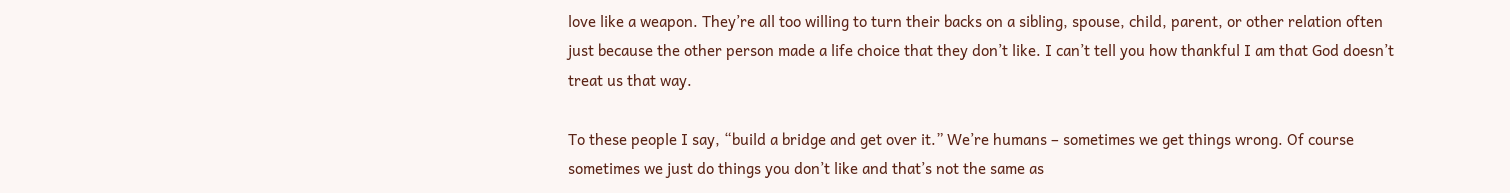love like a weapon. They’re all too willing to turn their backs on a sibling, spouse, child, parent, or other relation often just because the other person made a life choice that they don’t like. I can’t tell you how thankful I am that God doesn’t treat us that way.

To these people I say, “build a bridge and get over it.” We’re humans – sometimes we get things wrong. Of course sometimes we just do things you don’t like and that’s not the same as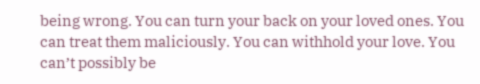being wrong. You can turn your back on your loved ones. You can treat them maliciously. You can withhold your love. You can’t possibly be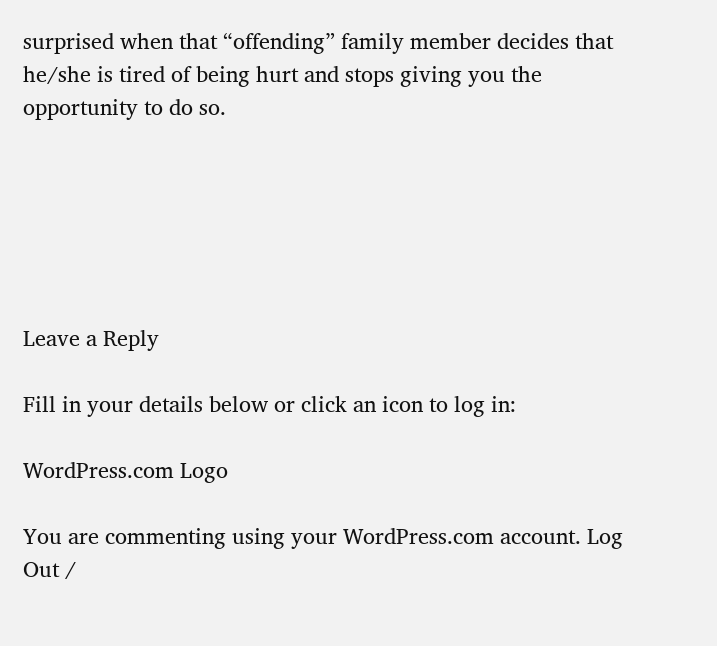surprised when that “offending” family member decides that he/she is tired of being hurt and stops giving you the opportunity to do so.






Leave a Reply

Fill in your details below or click an icon to log in:

WordPress.com Logo

You are commenting using your WordPress.com account. Log Out /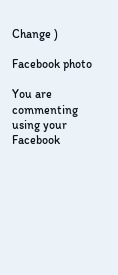Change )

Facebook photo

You are commenting using your Facebook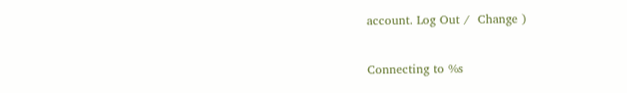account. Log Out /  Change )

Connecting to %s